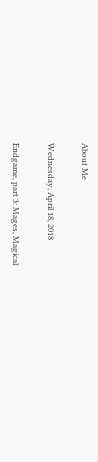About Me

Wednesday, April 18, 2018

Endgame, part 3: Mages, Magical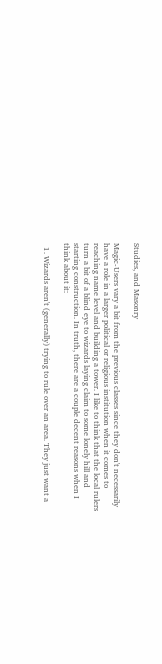Studies, and Masonry

Magic-Users vary a bit from the previous classes since they don't necessarily have a role in a larger political or religious institution when it comes to reaching name level and building a tower. I like to think that the local rulers turn a bit of a blind eye to wizards laying claim to some lonely hill and starting construction. In truth, there are a couple decent reasons when I think about it:

  1. Wizards aren't (generally) trying to rule over an area. They just want a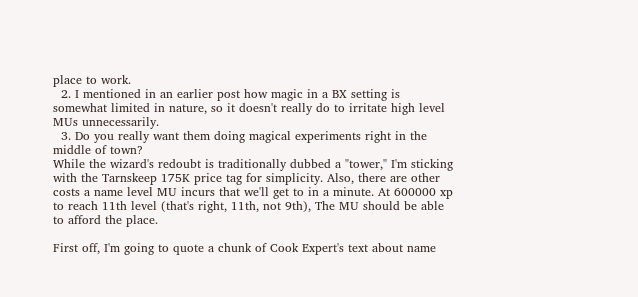place to work.
  2. I mentioned in an earlier post how magic in a BX setting is somewhat limited in nature, so it doesn't really do to irritate high level MUs unnecessarily.
  3. Do you really want them doing magical experiments right in the middle of town?
While the wizard's redoubt is traditionally dubbed a "tower," I'm sticking with the Tarnskeep 175K price tag for simplicity. Also, there are other costs a name level MU incurs that we'll get to in a minute. At 600000 xp to reach 11th level (that's right, 11th, not 9th), The MU should be able to afford the place.

First off, I'm going to quote a chunk of Cook Expert's text about name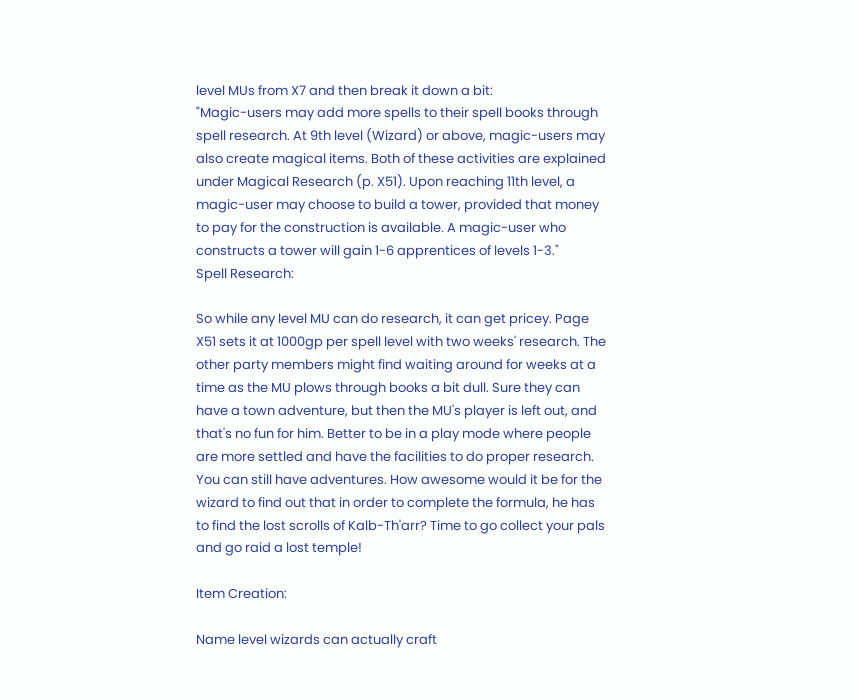level MUs from X7 and then break it down a bit:
"Magic-users may add more spells to their spell books through spell research. At 9th level (Wizard) or above, magic-users may also create magical items. Both of these activities are explained under Magical Research (p. X51). Upon reaching 11th level, a magic-user may choose to build a tower, provided that money to pay for the construction is available. A magic-user who constructs a tower will gain 1-6 apprentices of levels 1-3."
Spell Research:

So while any level MU can do research, it can get pricey. Page X51 sets it at 1000gp per spell level with two weeks' research. The other party members might find waiting around for weeks at a time as the MU plows through books a bit dull. Sure they can have a town adventure, but then the MU's player is left out, and that's no fun for him. Better to be in a play mode where people are more settled and have the facilities to do proper research. You can still have adventures. How awesome would it be for the wizard to find out that in order to complete the formula, he has to find the lost scrolls of Kalb-Th'arr? Time to go collect your pals and go raid a lost temple!

Item Creation:

Name level wizards can actually craft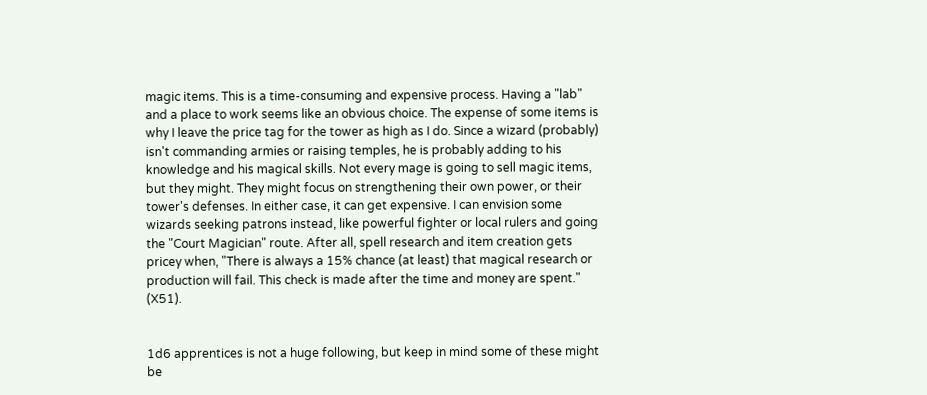magic items. This is a time-consuming and expensive process. Having a "lab" and a place to work seems like an obvious choice. The expense of some items is why I leave the price tag for the tower as high as I do. Since a wizard (probably) isn't commanding armies or raising temples, he is probably adding to his knowledge and his magical skills. Not every mage is going to sell magic items, but they might. They might focus on strengthening their own power, or their tower's defenses. In either case, it can get expensive. I can envision some wizards seeking patrons instead, like powerful fighter or local rulers and going the "Court Magician" route. After all, spell research and item creation gets pricey when, "There is always a 15% chance (at least) that magical research or production will fail. This check is made after the time and money are spent." (X51).


1d6 apprentices is not a huge following, but keep in mind some of these might be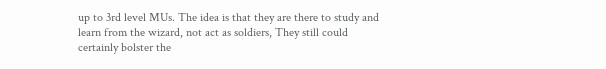up to 3rd level MUs. The idea is that they are there to study and learn from the wizard, not act as soldiers, They still could certainly bolster the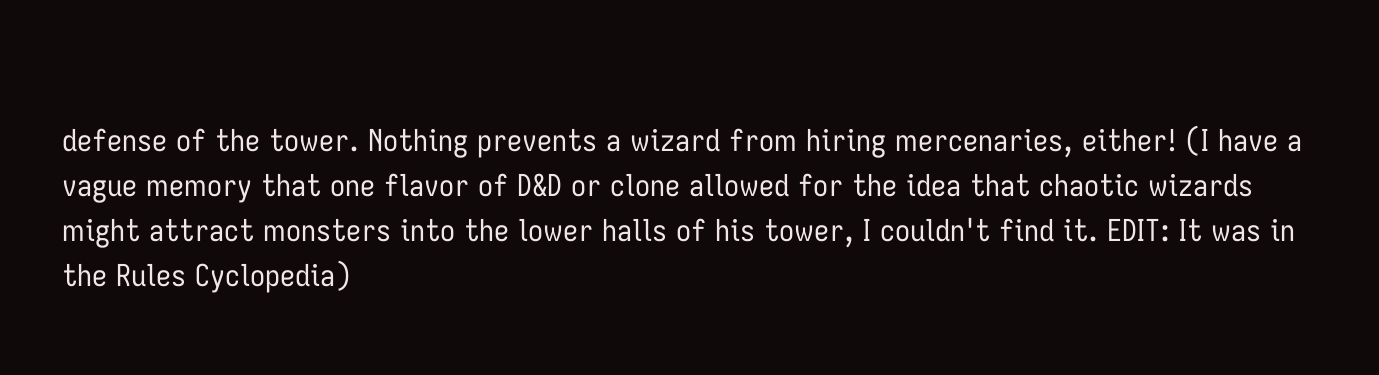defense of the tower. Nothing prevents a wizard from hiring mercenaries, either! (I have a vague memory that one flavor of D&D or clone allowed for the idea that chaotic wizards might attract monsters into the lower halls of his tower, I couldn't find it. EDIT: It was in the Rules Cyclopedia)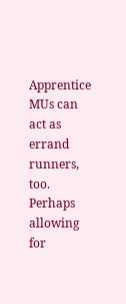Apprentice MUs can act as errand runners, too. Perhaps allowing for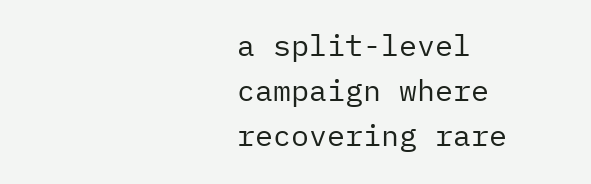a split-level campaign where recovering rare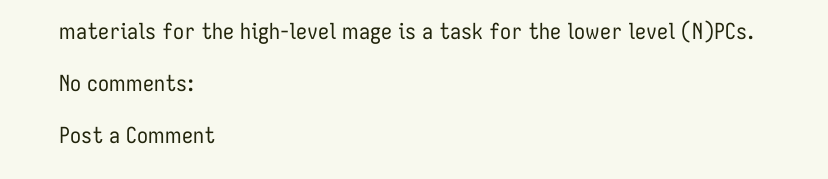materials for the high-level mage is a task for the lower level (N)PCs.

No comments:

Post a Comment